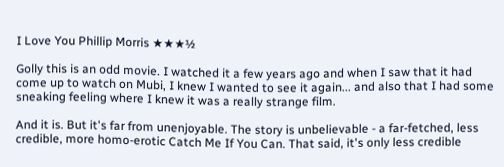I Love You Phillip Morris ★★★½

Golly this is an odd movie. I watched it a few years ago and when I saw that it had come up to watch on Mubi, I knew I wanted to see it again... and also that I had some sneaking feeling where I knew it was a really strange film.

And it is. But it's far from unenjoyable. The story is unbelievable - a far-fetched, less credible, more homo-erotic Catch Me If You Can. That said, it's only less credible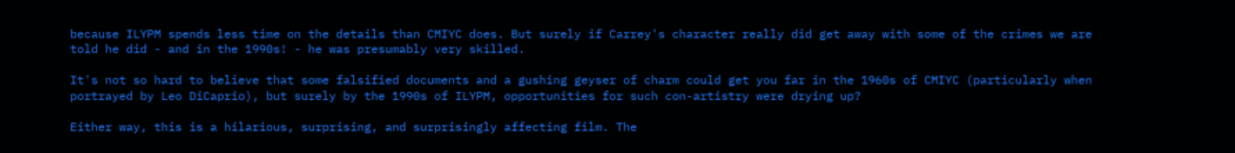because ILYPM spends less time on the details than CMIYC does. But surely if Carrey's character really did get away with some of the crimes we are told he did - and in the 1990s! - he was presumably very skilled.

It's not so hard to believe that some falsified documents and a gushing geyser of charm could get you far in the 1960s of CMIYC (particularly when portrayed by Leo DiCaprio), but surely by the 1990s of ILYPM, opportunities for such con-artistry were drying up?

Either way, this is a hilarious, surprising, and surprisingly affecting film. The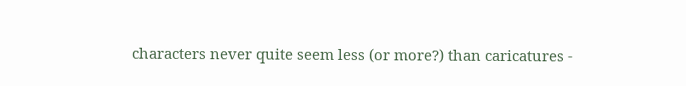characters never quite seem less (or more?) than caricatures -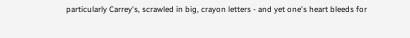particularly Carrey's, scrawled in big, crayon letters - and yet one's heart bleeds for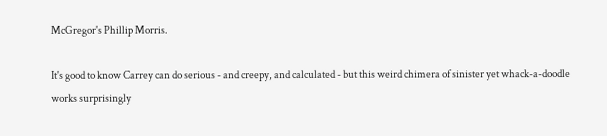McGregor's Phillip Morris.

It's good to know Carrey can do serious - and creepy, and calculated - but this weird chimera of sinister yet whack-a-doodle works surprisingly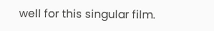well for this singular film.